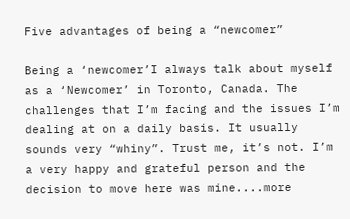Five advantages of being a “newcomer”

Being a ‘newcomer’I always talk about myself as a ‘Newcomer’ in Toronto, Canada. The challenges that I’m facing and the issues I’m dealing at on a daily basis. It usually sounds very “whiny”. Trust me, it’s not. I’m a very happy and grateful person and the decision to move here was mine....more